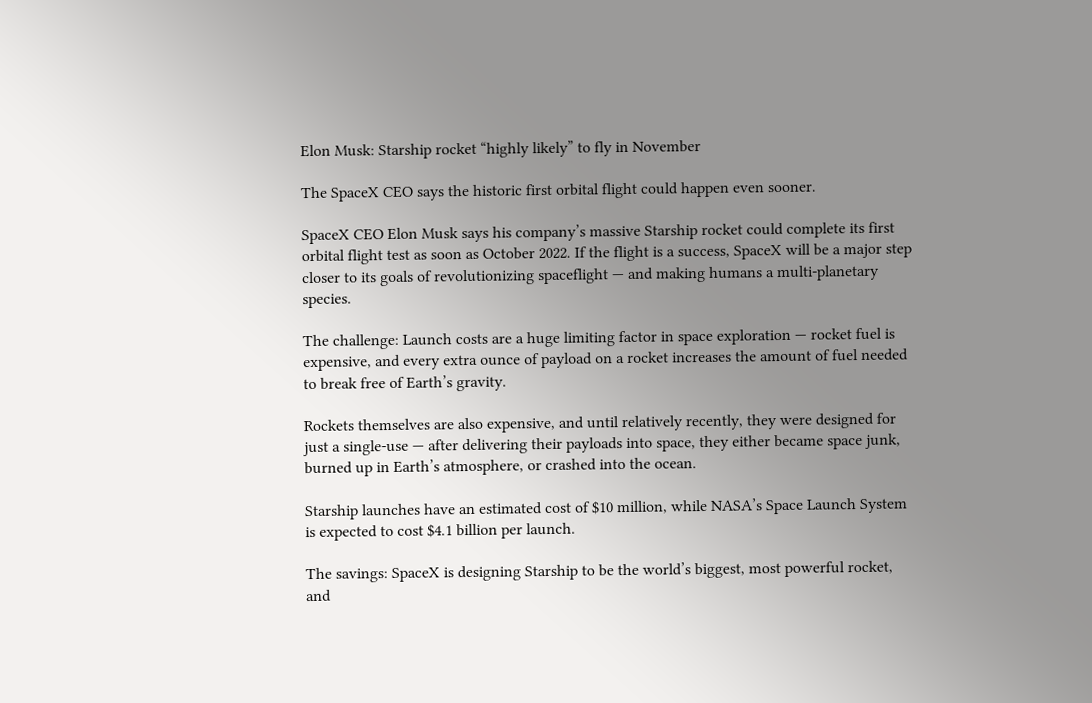Elon Musk: Starship rocket “highly likely” to fly in November

The SpaceX CEO says the historic first orbital flight could happen even sooner.

SpaceX CEO Elon Musk says his company’s massive Starship rocket could complete its first orbital flight test as soon as October 2022. If the flight is a success, SpaceX will be a major step closer to its goals of revolutionizing spaceflight — and making humans a multi-planetary species.

The challenge: Launch costs are a huge limiting factor in space exploration — rocket fuel is expensive, and every extra ounce of payload on a rocket increases the amount of fuel needed to break free of Earth’s gravity.

Rockets themselves are also expensive, and until relatively recently, they were designed for just a single-use — after delivering their payloads into space, they either became space junk, burned up in Earth’s atmosphere, or crashed into the ocean.

Starship launches have an estimated cost of $10 million, while NASA’s Space Launch System is expected to cost $4.1 billion per launch.

The savings: SpaceX is designing Starship to be the world’s biggest, most powerful rocket, and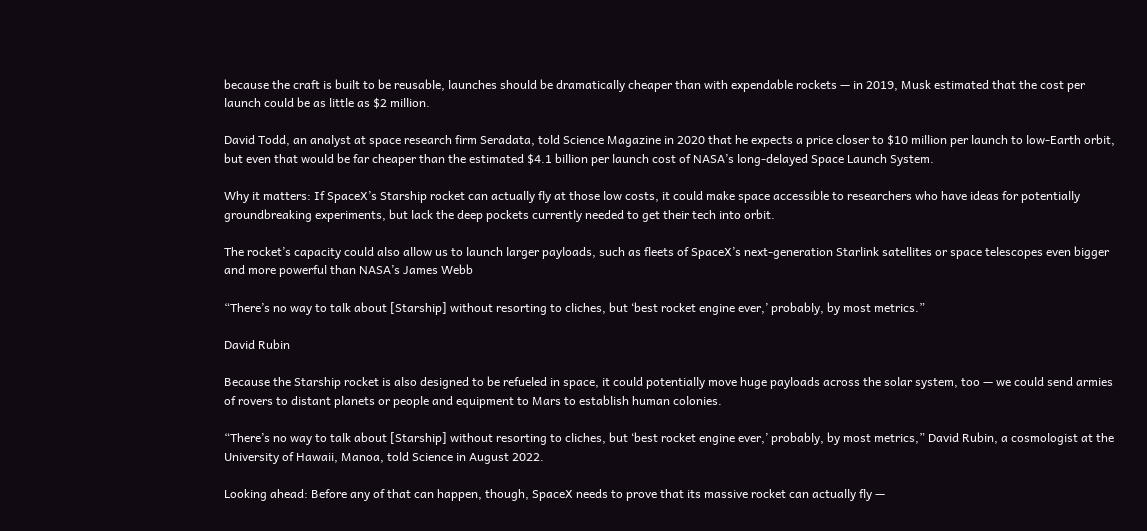because the craft is built to be reusable, launches should be dramatically cheaper than with expendable rockets — in 2019, Musk estimated that the cost per launch could be as little as $2 million.

David Todd, an analyst at space research firm Seradata, told Science Magazine in 2020 that he expects a price closer to $10 million per launch to low-Earth orbit, but even that would be far cheaper than the estimated $4.1 billion per launch cost of NASA’s long-delayed Space Launch System.

Why it matters: If SpaceX’s Starship rocket can actually fly at those low costs, it could make space accessible to researchers who have ideas for potentially groundbreaking experiments, but lack the deep pockets currently needed to get their tech into orbit.

The rocket’s capacity could also allow us to launch larger payloads, such as fleets of SpaceX’s next-generation Starlink satellites or space telescopes even bigger and more powerful than NASA’s James Webb

“There’s no way to talk about [Starship] without resorting to cliches, but ‘best rocket engine ever,’ probably, by most metrics.”

David Rubin

Because the Starship rocket is also designed to be refueled in space, it could potentially move huge payloads across the solar system, too — we could send armies of rovers to distant planets or people and equipment to Mars to establish human colonies.

“There’s no way to talk about [Starship] without resorting to cliches, but ‘best rocket engine ever,’ probably, by most metrics,” David Rubin, a cosmologist at the University of Hawaii, Manoa, told Science in August 2022.

Looking ahead: Before any of that can happen, though, SpaceX needs to prove that its massive rocket can actually fly —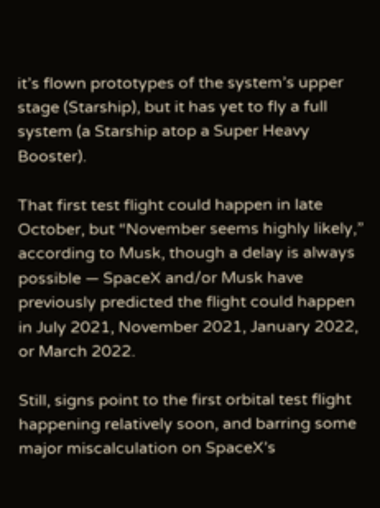it’s flown prototypes of the system’s upper stage (Starship), but it has yet to fly a full system (a Starship atop a Super Heavy Booster).

That first test flight could happen in late October, but “November seems highly likely,” according to Musk, though a delay is always possible — SpaceX and/or Musk have previously predicted the flight could happen in July 2021, November 2021, January 2022, or March 2022.

Still, signs point to the first orbital test flight happening relatively soon, and barring some major miscalculation on SpaceX’s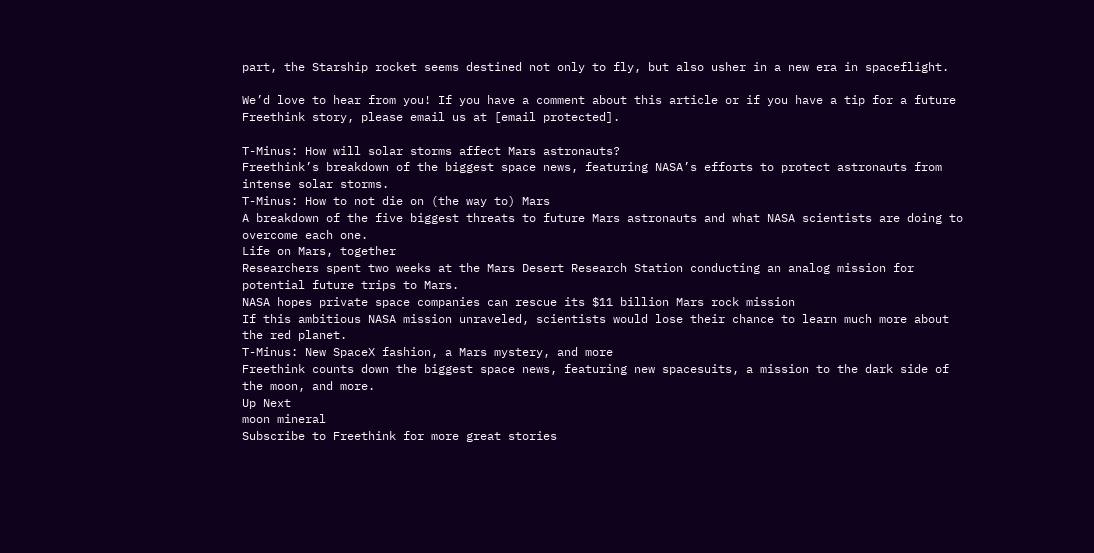part, the Starship rocket seems destined not only to fly, but also usher in a new era in spaceflight.

We’d love to hear from you! If you have a comment about this article or if you have a tip for a future Freethink story, please email us at [email protected].

T-Minus: How will solar storms affect Mars astronauts?
Freethink’s breakdown of the biggest space news, featuring NASA’s efforts to protect astronauts from intense solar storms.
T-Minus: How to not die on (the way to) Mars
A breakdown of the five biggest threats to future Mars astronauts and what NASA scientists are doing to overcome each one.
Life on Mars, together
Researchers spent two weeks at the Mars Desert Research Station conducting an analog mission for potential future trips to Mars.
NASA hopes private space companies can rescue its $11 billion Mars rock mission
If this ambitious NASA mission unraveled, scientists would lose their chance to learn much more about the red planet.
T-Minus: New SpaceX fashion, a Mars mystery, and more
Freethink counts down the biggest space news, featuring new spacesuits, a mission to the dark side of the moon, and more.
Up Next
moon mineral
Subscribe to Freethink for more great stories